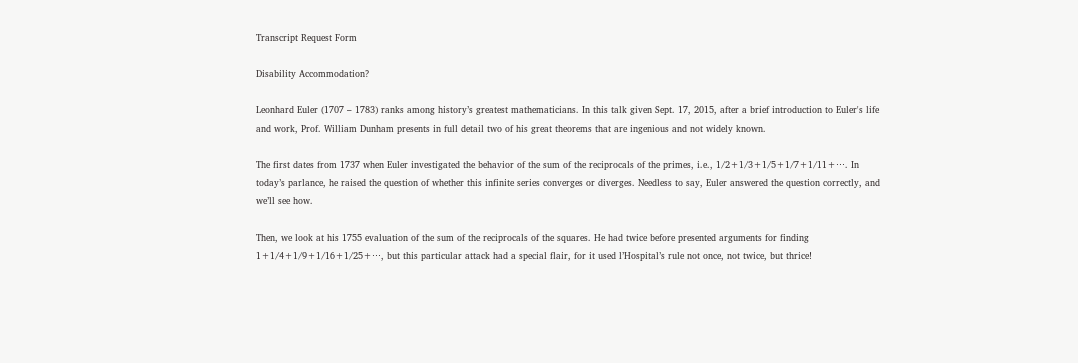Transcript Request Form

Disability Accommodation?

Leonhard Euler (1707 – 1783) ranks among history’s greatest mathematicians. In this talk given Sept. 17, 2015, after a brief introduction to Euler's life and work, Prof. William Dunham presents in full detail two of his great theorems that are ingenious and not widely known.

The first dates from 1737 when Euler investigated the behavior of the sum of the reciprocals of the primes, i.e., 1/2+1/3+1/5+1/7+1/11+⋅⋅⋅. In today’s parlance, he raised the question of whether this infinite series converges or diverges. Needless to say, Euler answered the question correctly, and we’ll see how.

Then, we look at his 1755 evaluation of the sum of the reciprocals of the squares. He had twice before presented arguments for finding 1+1/4+1/9+1/16+1/25+⋅⋅⋅, but this particular attack had a special flair, for it used l’Hospital’s rule not once, not twice, but thrice!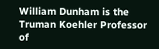William Dunham is the Truman Koehler Professor of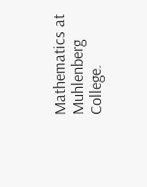Mathematics at Muhlenberg College.